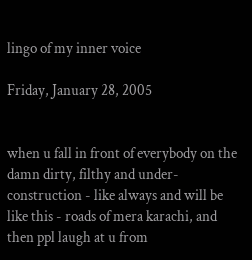lingo of my inner voice

Friday, January 28, 2005


when u fall in front of everybody on the damn dirty, filthy and under-construction - like always and will be like this - roads of mera karachi, and then ppl laugh at u from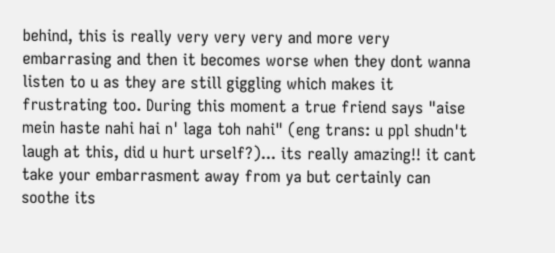behind, this is really very very very and more very embarrasing and then it becomes worse when they dont wanna listen to u as they are still giggling which makes it frustrating too. During this moment a true friend says "aise mein haste nahi hai n' laga toh nahi" (eng trans: u ppl shudn't laugh at this, did u hurt urself?)... its really amazing!! it cant take your embarrasment away from ya but certainly can soothe its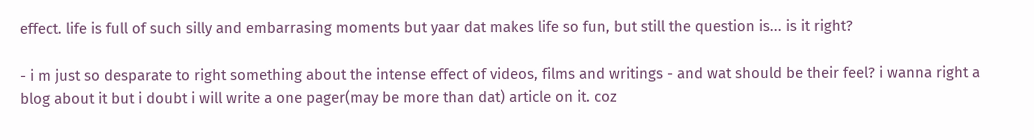effect. life is full of such silly and embarrasing moments but yaar dat makes life so fun, but still the question is... is it right?

- i m just so desparate to right something about the intense effect of videos, films and writings - and wat should be their feel? i wanna right a blog about it but i doubt i will write a one pager(may be more than dat) article on it. coz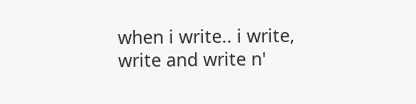when i write.. i write, write and write n'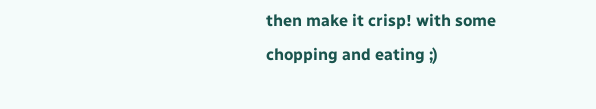then make it crisp! with some chopping and eating ;)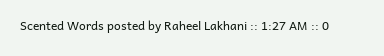Scented Words posted by Raheel Lakhani :: 1:27 AM :: 0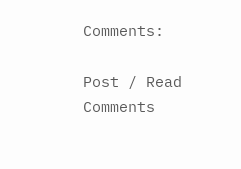Comments:

Post / Read Comments